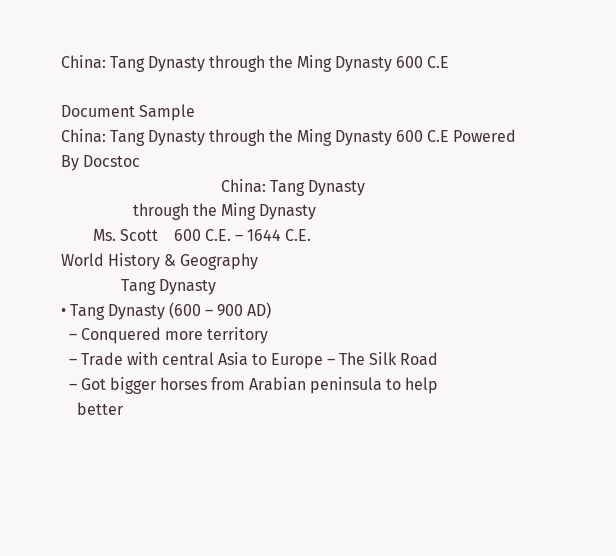China: Tang Dynasty through the Ming Dynasty 600 C.E

Document Sample
China: Tang Dynasty through the Ming Dynasty 600 C.E Powered By Docstoc
                                        China: Tang Dynasty
                  through the Ming Dynasty
        Ms. Scott    600 C.E. – 1644 C.E.
World History & Geography
               Tang Dynasty
• Tang Dynasty (600 – 900 AD)
  – Conquered more territory
  – Trade with central Asia to Europe – The Silk Road
  – Got bigger horses from Arabian peninsula to help
    better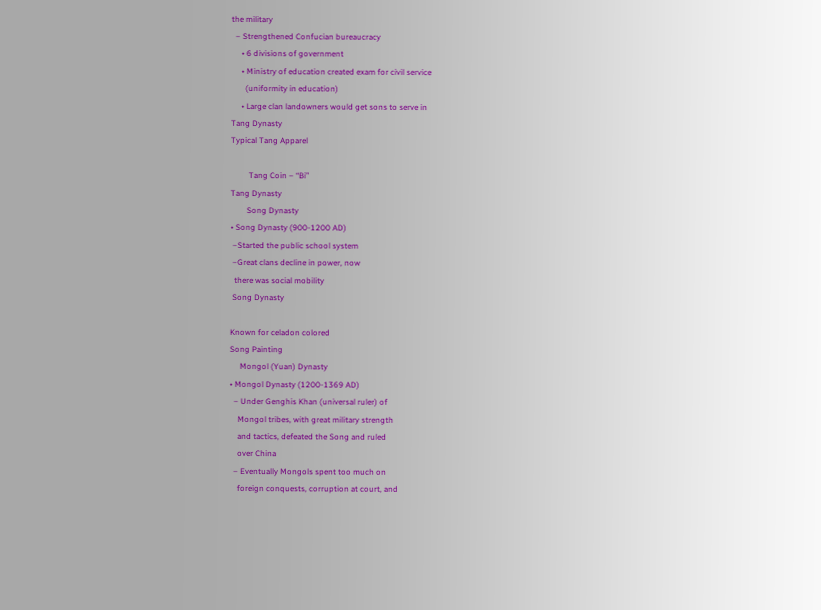the military
  – Strengthened Confucian bureaucracy
     • 6 divisions of government
     • Ministry of education created exam for civil service
       (uniformity in education)
     • Large clan landowners would get sons to serve in
Tang Dynasty
Typical Tang Apparel

         Tang Coin – “Bi”
Tang Dynasty
        Song Dynasty
• Song Dynasty (900-1200 AD)
 –Started the public school system
 –Great clans decline in power, now
  there was social mobility
 Song Dynasty

Known for celadon colored
Song Painting
     Mongol (Yuan) Dynasty
• Mongol Dynasty (1200-1369 AD)
  – Under Genghis Khan (universal ruler) of
    Mongol tribes, with great military strength
    and tactics, defeated the Song and ruled
    over China
  – Eventually Mongols spent too much on
    foreign conquests, corruption at court, and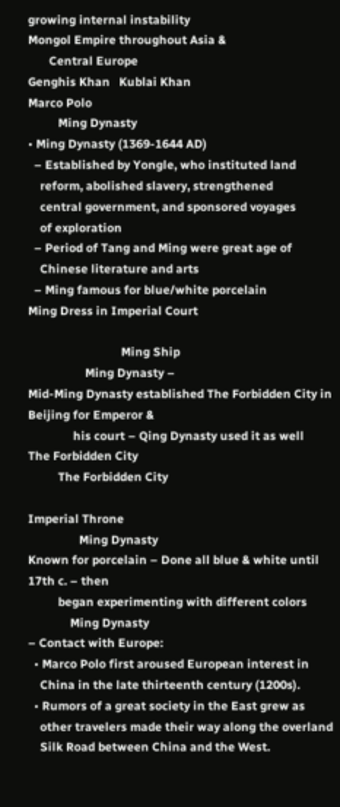growing internal instability
Mongol Empire throughout Asia &
       Central Europe
Genghis Khan   Kublai Khan
Marco Polo
          Ming Dynasty
• Ming Dynasty (1369-1644 AD)
  – Established by Yongle, who instituted land
    reform, abolished slavery, strengthened
    central government, and sponsored voyages
    of exploration
  – Period of Tang and Ming were great age of
    Chinese literature and arts
  – Ming famous for blue/white porcelain
Ming Dress in Imperial Court

                               Ming Ship
                   Ming Dynasty –
Mid-Ming Dynasty established The Forbidden City in Beijing for Emperor &
               his court – Qing Dynasty used it as well
The Forbidden City
          The Forbidden City

Imperial Throne
                 Ming Dynasty
Known for porcelain – Done all blue & white until 17th c. – then
          began experimenting with different colors
              Ming Dynasty
– Contact with Europe:
  • Marco Polo first aroused European interest in
    China in the late thirteenth century (1200s).
  • Rumors of a great society in the East grew as
    other travelers made their way along the overland
    Silk Road between China and the West.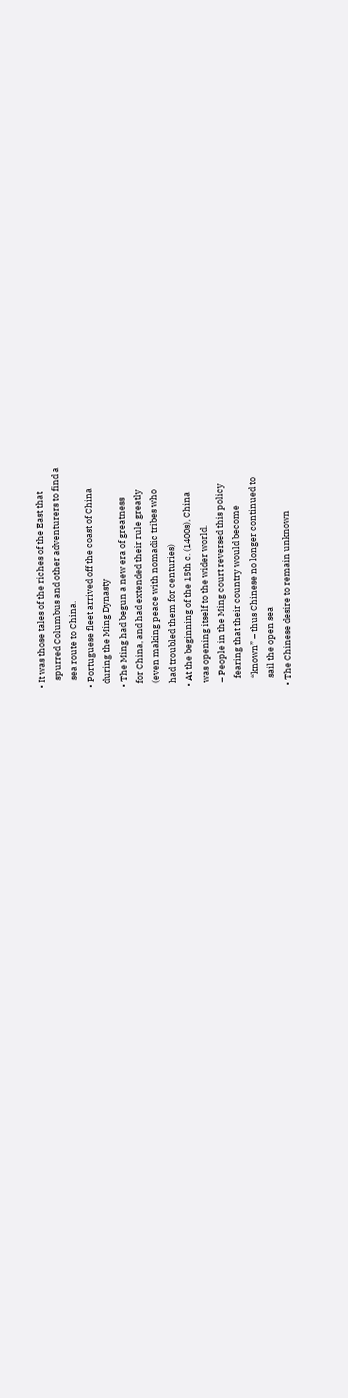• It was those tales of the riches of the East that
    spurred Columbus and other adventurers to find a
    sea route to China.
• Portuguese fleet arrived off the coast of China
  during the Ming Dynasty
• The Ming had begun a new era of greatness
  for China, and had extended their rule greatly
  (even making peace with nomadic tribes who
  had troubled them for centuries)
• At the beginning of the 15th c. (1400s), China
  was opening itself to the wider world.
  – People in the Ming court reversed this policy
    fearing that their country would become
    “known” – thus Chinese no longer continued to
    sail the open sea
• The Chinese desire to remain unknown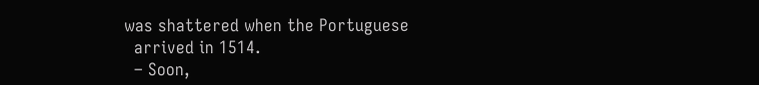was shattered when the Portuguese
  arrived in 1514.
  – Soon,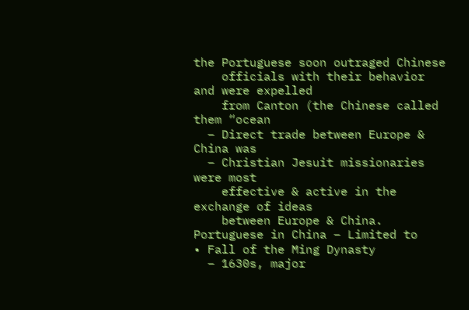the Portuguese soon outraged Chinese
    officials with their behavior and were expelled
    from Canton (the Chinese called them “ocean
  – Direct trade between Europe & China was
  – Christian Jesuit missionaries were most
    effective & active in the exchange of ideas
    between Europe & China.
Portuguese in China – Limited to
• Fall of the Ming Dynasty
  – 1630s, major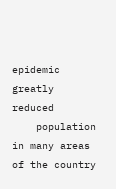epidemic greatly reduced
    population in many areas of the country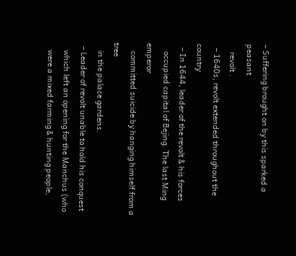– Suffering brought on by this sparked a peasant
    revolt .
  – 1640s, revolt extended throughout the country
  – In 1644, leader of the revolt & his forces
    occupied capital of Bejing. The last Ming emperor
    committed suicide by hanging himself from a tree
    in the palace gardens.
  – Leader of revolt unable to hold his conquest
    which left an opening for the Manchus (who
    were a mixed farming & hunting people,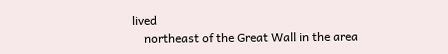lived
    northeast of the Great Wall in the area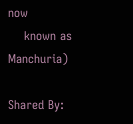now
    known as Manchuria)

Shared By: